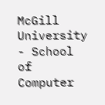McGill University - School of Computer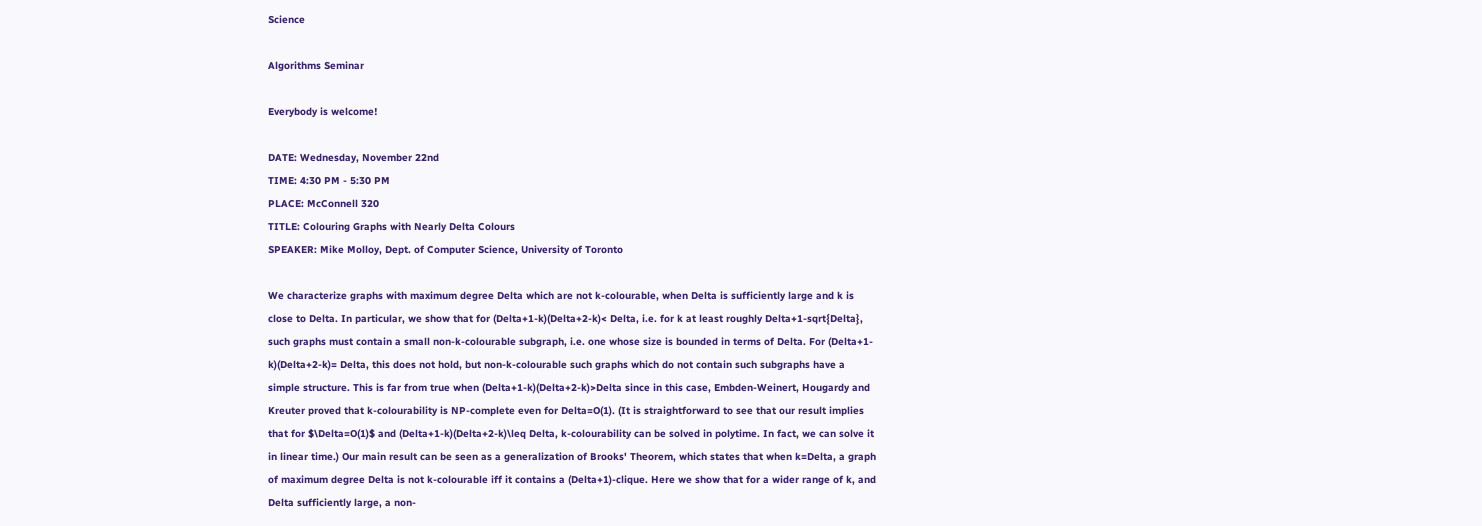Science

Algorithms Seminar

Everybody is welcome!

DATE: Wednesday, November 22nd
TIME: 4:30 PM - 5:30 PM
PLACE: McConnell 320
TITLE: Colouring Graphs with Nearly Delta Colours
SPEAKER: Mike Molloy, Dept. of Computer Science, University of Toronto

We characterize graphs with maximum degree Delta which are not k-colourable, when Delta is sufficiently large and k is close to Delta. In particular, we show that for (Delta+1-k)(Delta+2-k)< Delta, i.e. for k at least roughly Delta+1-sqrt{Delta}, such graphs must contain a small non-k-colourable subgraph, i.e. one whose size is bounded in terms of Delta. For (Delta+1-k)(Delta+2-k)= Delta, this does not hold, but non-k-colourable such graphs which do not contain such subgraphs have a simple structure. This is far from true when (Delta+1-k)(Delta+2-k)>Delta since in this case, Embden-Weinert, Hougardy and Kreuter proved that k-colourability is NP-complete even for Delta=O(1). (It is straightforward to see that our result implies that for $\Delta=O(1)$ and (Delta+1-k)(Delta+2-k)\leq Delta, k-colourability can be solved in polytime. In fact, we can solve it in linear time.) Our main result can be seen as a generalization of Brooks' Theorem, which states that when k=Delta, a graph of maximum degree Delta is not k-colourable iff it contains a (Delta+1)-clique. Here we show that for a wider range of k, and Delta sufficiently large, a non-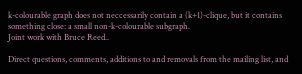k-colourable graph does not neccessarily contain a (k+1)-clique, but it contains something close: a small non-k-colourable subgraph.
Joint work with Bruce Reed..

Direct questions, comments, additions to and removals from the mailing list, and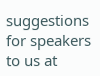suggestions for speakers to us at